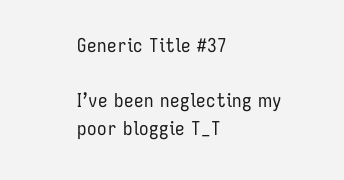Generic Title #37

I’ve been neglecting my poor bloggie T_T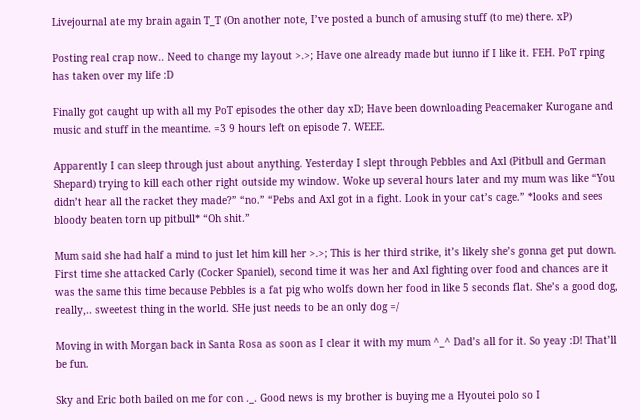Livejournal ate my brain again T_T (On another note, I’ve posted a bunch of amusing stuff (to me) there. xP)

Posting real crap now.. Need to change my layout >.>; Have one already made but iunno if I like it. FEH. PoT rping has taken over my life :D

Finally got caught up with all my PoT episodes the other day xD; Have been downloading Peacemaker Kurogane and music and stuff in the meantime. =3 9 hours left on episode 7. WEEE.

Apparently I can sleep through just about anything. Yesterday I slept through Pebbles and Axl (Pitbull and German Shepard) trying to kill each other right outside my window. Woke up several hours later and my mum was like “You didn’t hear all the racket they made?” “no.” “Pebs and Axl got in a fight. Look in your cat’s cage.” *looks and sees bloody beaten torn up pitbull* “Oh shit.”

Mum said she had half a mind to just let him kill her >.>; This is her third strike, it’s likely she’s gonna get put down. First time she attacked Carly (Cocker Spaniel), second time it was her and Axl fighting over food and chances are it was the same this time because Pebbles is a fat pig who wolfs down her food in like 5 seconds flat. She’s a good dog, really,.. sweetest thing in the world. SHe just needs to be an only dog =/

Moving in with Morgan back in Santa Rosa as soon as I clear it with my mum ^_^ Dad’s all for it. So yeay :D! That’ll be fun.

Sky and Eric both bailed on me for con ._. Good news is my brother is buying me a Hyoutei polo so I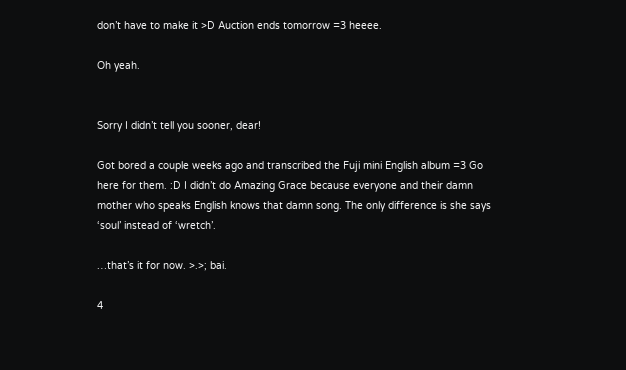don’t have to make it >D Auction ends tomorrow =3 heeee.

Oh yeah.


Sorry I didn’t tell you sooner, dear!

Got bored a couple weeks ago and transcribed the Fuji mini English album =3 Go here for them. :D I didn’t do Amazing Grace because everyone and their damn mother who speaks English knows that damn song. The only difference is she says ‘soul’ instead of ‘wretch’.

…that’s it for now. >.>; bai.

4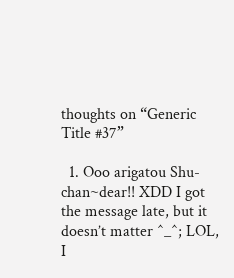thoughts on “Generic Title #37”

  1. Ooo arigatou Shu-chan~dear!! XDD I got the message late, but it doesn’t matter ^_^; LOL, I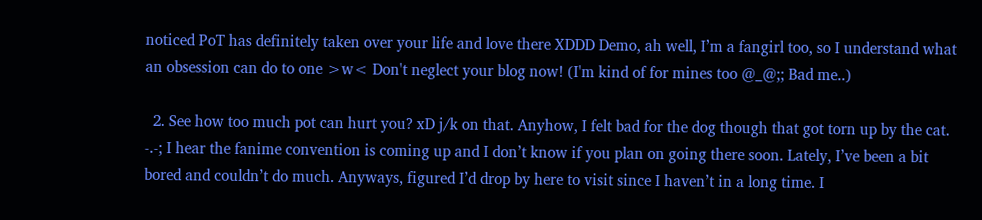noticed PoT has definitely taken over your life and love there XDDD Demo, ah well, I’m a fangirl too, so I understand what an obsession can do to one >w< Don't neglect your blog now! (I'm kind of for mines too @_@;; Bad me..)

  2. See how too much pot can hurt you? xD j/k on that. Anyhow, I felt bad for the dog though that got torn up by the cat. -.-; I hear the fanime convention is coming up and I don’t know if you plan on going there soon. Lately, I’ve been a bit bored and couldn’t do much. Anyways, figured I’d drop by here to visit since I haven’t in a long time. I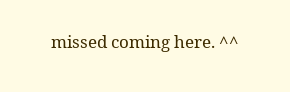missed coming here. ^^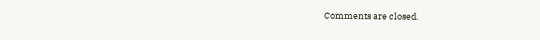Comments are closed.